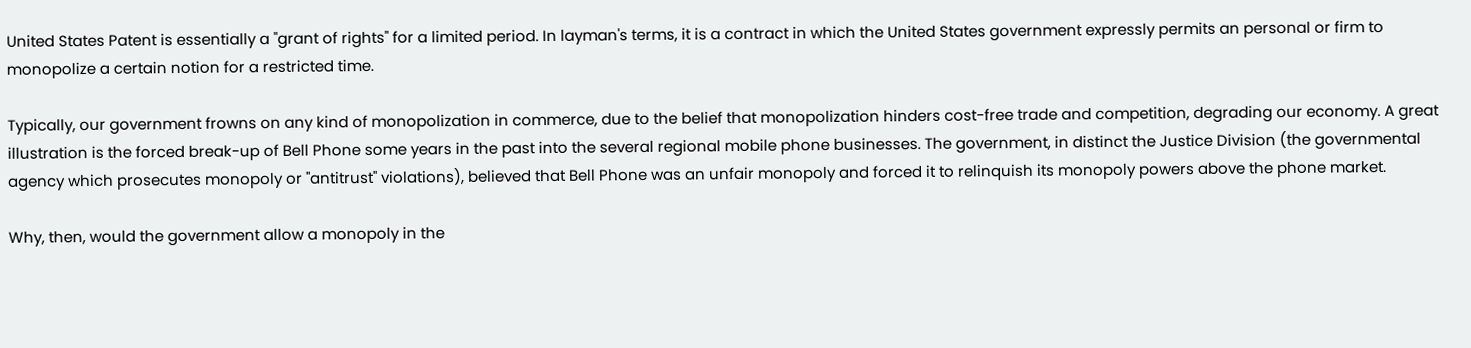United States Patent is essentially a "grant of rights" for a limited period. In layman's terms, it is a contract in which the United States government expressly permits an personal or firm to monopolize a certain notion for a restricted time.

Typically, our government frowns on any kind of monopolization in commerce, due to the belief that monopolization hinders cost-free trade and competition, degrading our economy. A great illustration is the forced break-up of Bell Phone some years in the past into the several regional mobile phone businesses. The government, in distinct the Justice Division (the governmental agency which prosecutes monopoly or "antitrust" violations), believed that Bell Phone was an unfair monopoly and forced it to relinquish its monopoly powers above the phone market.

Why, then, would the government allow a monopoly in the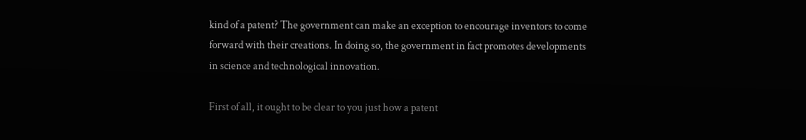kind of a patent? The government can make an exception to encourage inventors to come forward with their creations. In doing so, the government in fact promotes developments in science and technological innovation.

First of all, it ought to be clear to you just how a patent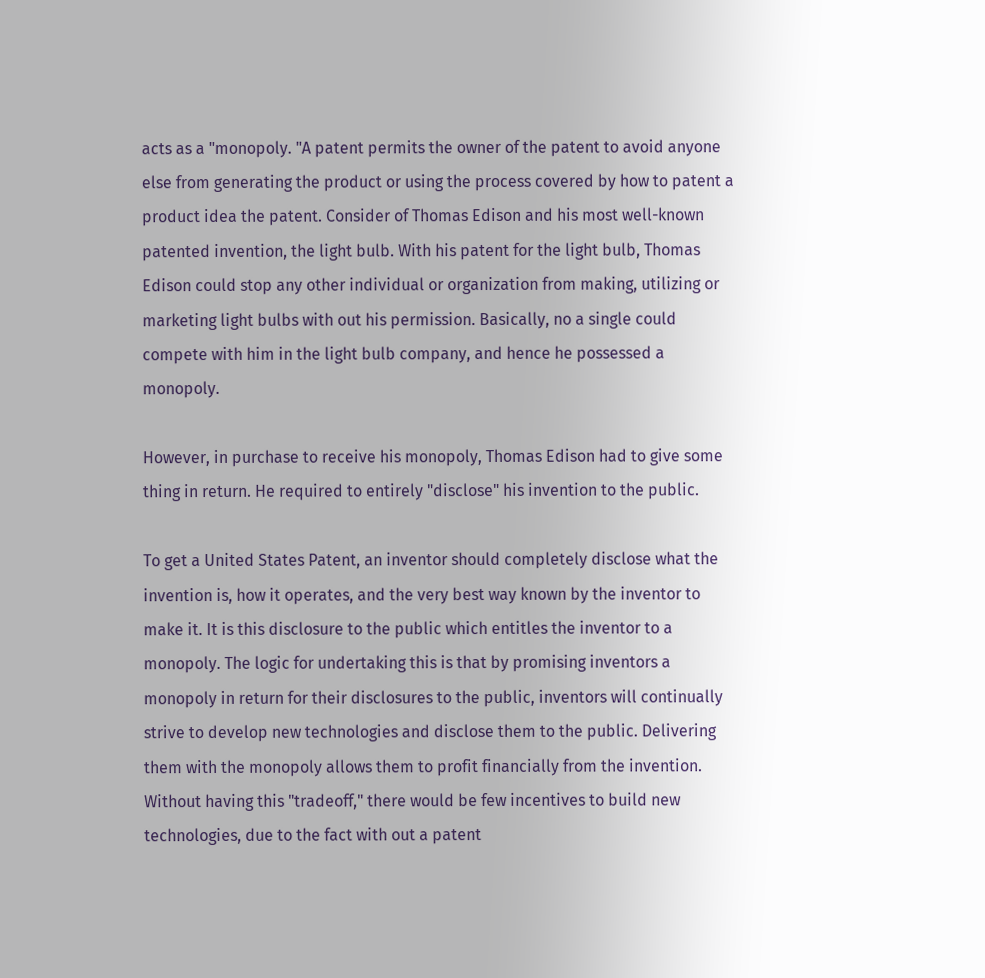acts as a "monopoly. "A patent permits the owner of the patent to avoid anyone else from generating the product or using the process covered by how to patent a product idea the patent. Consider of Thomas Edison and his most well-known patented invention, the light bulb. With his patent for the light bulb, Thomas Edison could stop any other individual or organization from making, utilizing or marketing light bulbs with out his permission. Basically, no a single could compete with him in the light bulb company, and hence he possessed a monopoly.

However, in purchase to receive his monopoly, Thomas Edison had to give some thing in return. He required to entirely "disclose" his invention to the public.

To get a United States Patent, an inventor should completely disclose what the invention is, how it operates, and the very best way known by the inventor to make it. It is this disclosure to the public which entitles the inventor to a monopoly. The logic for undertaking this is that by promising inventors a monopoly in return for their disclosures to the public, inventors will continually strive to develop new technologies and disclose them to the public. Delivering them with the monopoly allows them to profit financially from the invention. Without having this "tradeoff," there would be few incentives to build new technologies, due to the fact with out a patent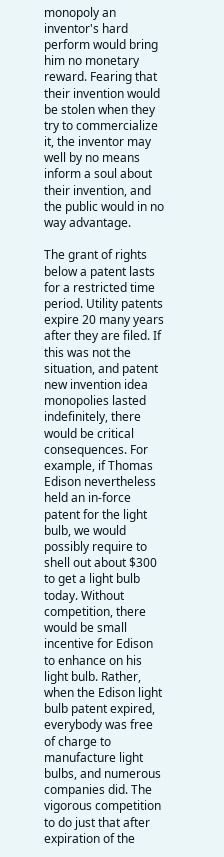monopoly an inventor's hard perform would bring him no monetary reward. Fearing that their invention would be stolen when they try to commercialize it, the inventor may well by no means inform a soul about their invention, and the public would in no way advantage.

The grant of rights below a patent lasts for a restricted time period. Utility patents expire 20 many years after they are filed. If this was not the situation, and patent new invention idea monopolies lasted indefinitely, there would be critical consequences. For example, if Thomas Edison nevertheless held an in-force patent for the light bulb, we would possibly require to shell out about $300 to get a light bulb today. Without competition, there would be small incentive for Edison to enhance on his light bulb. Rather, when the Edison light bulb patent expired, everybody was free of charge to manufacture light bulbs, and numerous companies did. The vigorous competition to do just that after expiration of the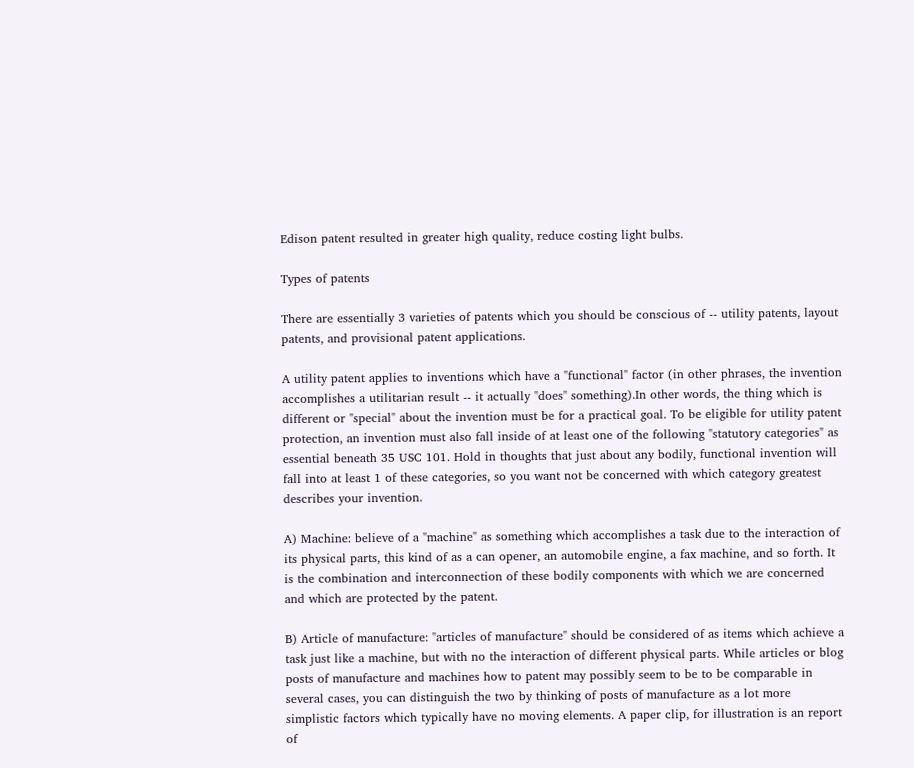Edison patent resulted in greater high quality, reduce costing light bulbs.

Types of patents

There are essentially 3 varieties of patents which you should be conscious of -- utility patents, layout patents, and provisional patent applications.

A utility patent applies to inventions which have a "functional" factor (in other phrases, the invention accomplishes a utilitarian result -- it actually "does" something).In other words, the thing which is different or "special" about the invention must be for a practical goal. To be eligible for utility patent protection, an invention must also fall inside of at least one of the following "statutory categories" as essential beneath 35 USC 101. Hold in thoughts that just about any bodily, functional invention will fall into at least 1 of these categories, so you want not be concerned with which category greatest describes your invention.

A) Machine: believe of a "machine" as something which accomplishes a task due to the interaction of its physical parts, this kind of as a can opener, an automobile engine, a fax machine, and so forth. It is the combination and interconnection of these bodily components with which we are concerned and which are protected by the patent.

B) Article of manufacture: "articles of manufacture" should be considered of as items which achieve a task just like a machine, but with no the interaction of different physical parts. While articles or blog posts of manufacture and machines how to patent may possibly seem to be to be comparable in several cases, you can distinguish the two by thinking of posts of manufacture as a lot more simplistic factors which typically have no moving elements. A paper clip, for illustration is an report of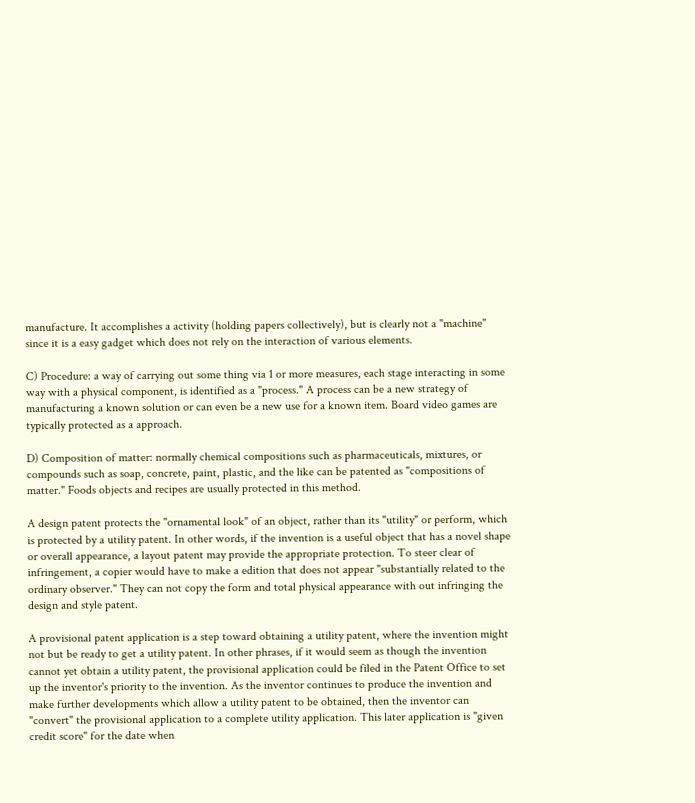manufacture. It accomplishes a activity (holding papers collectively), but is clearly not a "machine" since it is a easy gadget which does not rely on the interaction of various elements.

C) Procedure: a way of carrying out some thing via 1 or more measures, each stage interacting in some way with a physical component, is identified as a "process." A process can be a new strategy of manufacturing a known solution or can even be a new use for a known item. Board video games are typically protected as a approach.

D) Composition of matter: normally chemical compositions such as pharmaceuticals, mixtures, or compounds such as soap, concrete, paint, plastic, and the like can be patented as "compositions of matter." Foods objects and recipes are usually protected in this method.

A design patent protects the "ornamental look" of an object, rather than its "utility" or perform, which is protected by a utility patent. In other words, if the invention is a useful object that has a novel shape or overall appearance, a layout patent may provide the appropriate protection. To steer clear of infringement, a copier would have to make a edition that does not appear "substantially related to the ordinary observer." They can not copy the form and total physical appearance with out infringing the design and style patent.

A provisional patent application is a step toward obtaining a utility patent, where the invention might not but be ready to get a utility patent. In other phrases, if it would seem as though the invention cannot yet obtain a utility patent, the provisional application could be filed in the Patent Office to set up the inventor's priority to the invention. As the inventor continues to produce the invention and make further developments which allow a utility patent to be obtained, then the inventor can "convert" the provisional application to a complete utility application. This later application is "given credit score" for the date when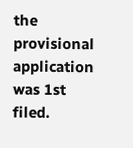the provisional application was 1st filed.